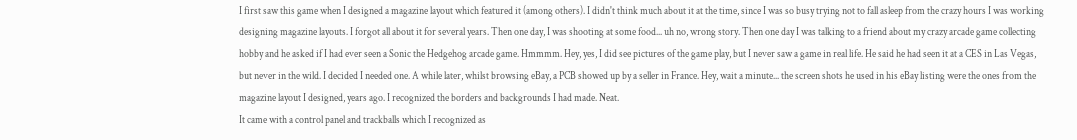I first saw this game when I designed a magazine layout which featured it (among others). I didn't think much about it at the time, since I was so busy trying not to fall asleep from the crazy hours I was working designing magazine layouts. I forgot all about it for several years. Then one day, I was shooting at some food... uh no, wrong story. Then one day I was talking to a friend about my crazy arcade game collecting hobby and he asked if I had ever seen a Sonic the Hedgehog arcade game. Hmmmm. Hey, yes, I did see pictures of the game play, but I never saw a game in real life. He said he had seen it at a CES in Las Vegas, but never in the wild. I decided I needed one. A while later, whilst browsing eBay, a PCB showed up by a seller in France. Hey, wait a minute... the screen shots he used in his eBay listing were the ones from the magazine layout I designed, years ago. I recognized the borders and backgrounds I had made. Neat.
It came with a control panel and trackballs which I recognized as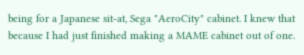being for a Japanese sit-at, Sega "AeroCity" cabinet. I knew that because I had just finished making a MAME cabinet out of one.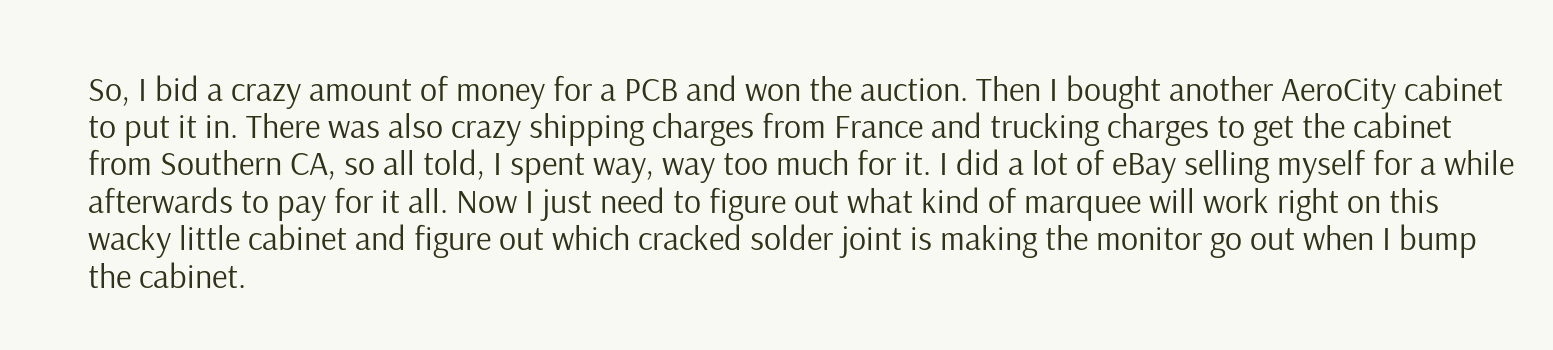So, I bid a crazy amount of money for a PCB and won the auction. Then I bought another AeroCity cabinet to put it in. There was also crazy shipping charges from France and trucking charges to get the cabinet from Southern CA, so all told, I spent way, way too much for it. I did a lot of eBay selling myself for a while afterwards to pay for it all. Now I just need to figure out what kind of marquee will work right on this wacky little cabinet and figure out which cracked solder joint is making the monitor go out when I bump the cabinet.